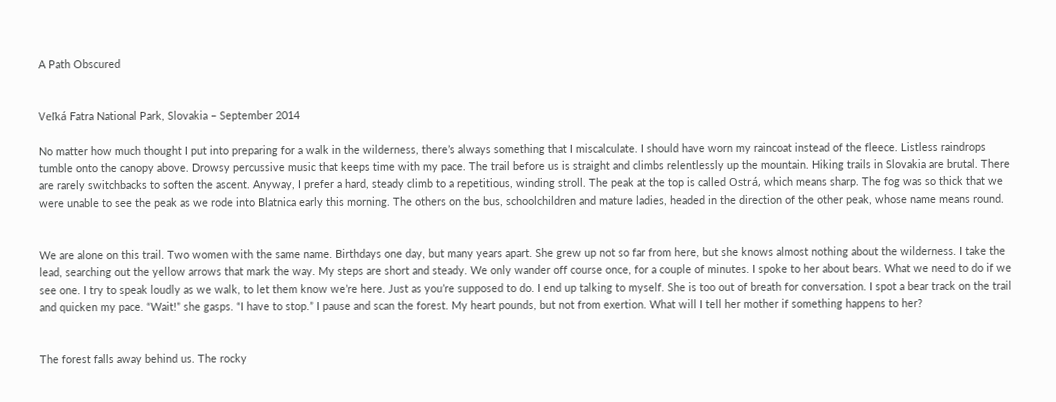A Path Obscured


Veľká Fatra National Park, Slovakia – September 2014

No matter how much thought I put into preparing for a walk in the wilderness, there’s always something that I miscalculate. I should have worn my raincoat instead of the fleece. Listless raindrops tumble onto the canopy above. Drowsy percussive music that keeps time with my pace. The trail before us is straight and climbs relentlessly up the mountain. Hiking trails in Slovakia are brutal. There are rarely switchbacks to soften the ascent. Anyway, I prefer a hard, steady climb to a repetitious, winding stroll. The peak at the top is called Ostrá, which means sharp. The fog was so thick that we were unable to see the peak as we rode into Blatnica early this morning. The others on the bus, schoolchildren and mature ladies, headed in the direction of the other peak, whose name means round.


We are alone on this trail. Two women with the same name. Birthdays one day, but many years apart. She grew up not so far from here, but she knows almost nothing about the wilderness. I take the lead, searching out the yellow arrows that mark the way. My steps are short and steady. We only wander off course once, for a couple of minutes. I spoke to her about bears. What we need to do if we see one. I try to speak loudly as we walk, to let them know we’re here. Just as you’re supposed to do. I end up talking to myself. She is too out of breath for conversation. I spot a bear track on the trail and quicken my pace. “Wait!” she gasps. “I have to stop.” I pause and scan the forest. My heart pounds, but not from exertion. What will I tell her mother if something happens to her?


The forest falls away behind us. The rocky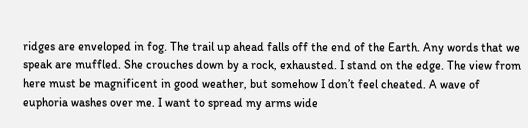ridges are enveloped in fog. The trail up ahead falls off the end of the Earth. Any words that we speak are muffled. She crouches down by a rock, exhausted. I stand on the edge. The view from here must be magnificent in good weather, but somehow I don’t feel cheated. A wave of euphoria washes over me. I want to spread my arms wide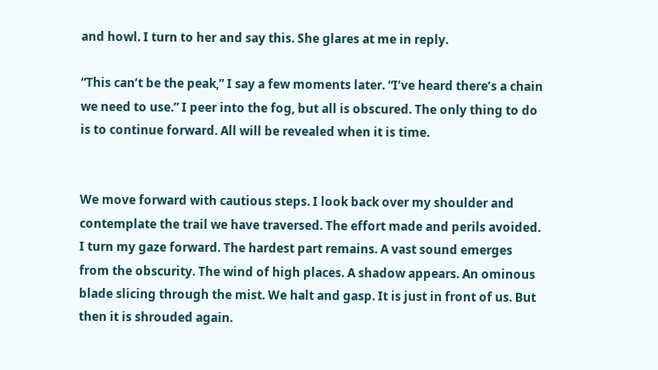and howl. I turn to her and say this. She glares at me in reply.

“This can’t be the peak,” I say a few moments later. “I’ve heard there’s a chain we need to use.” I peer into the fog, but all is obscured. The only thing to do is to continue forward. All will be revealed when it is time.


We move forward with cautious steps. I look back over my shoulder and contemplate the trail we have traversed. The effort made and perils avoided. I turn my gaze forward. The hardest part remains. A vast sound emerges from the obscurity. The wind of high places. A shadow appears. An ominous blade slicing through the mist. We halt and gasp. It is just in front of us. But then it is shrouded again.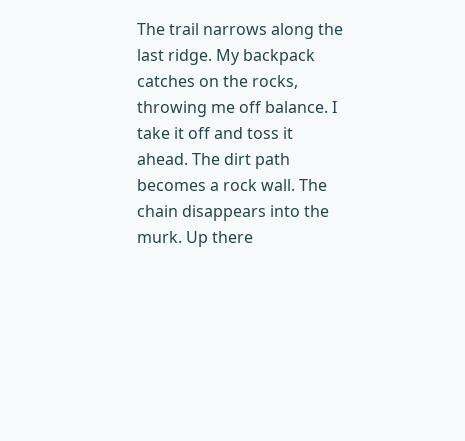The trail narrows along the last ridge. My backpack catches on the rocks, throwing me off balance. I take it off and toss it ahead. The dirt path becomes a rock wall. The chain disappears into the murk. Up there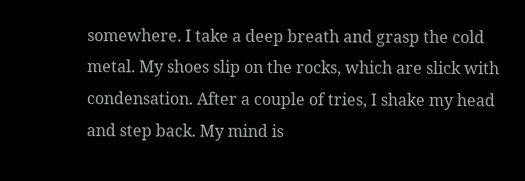somewhere. I take a deep breath and grasp the cold metal. My shoes slip on the rocks, which are slick with condensation. After a couple of tries, I shake my head and step back. My mind is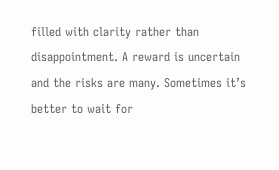filled with clarity rather than disappointment. A reward is uncertain and the risks are many. Sometimes it’s better to wait for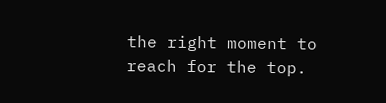the right moment to reach for the top.